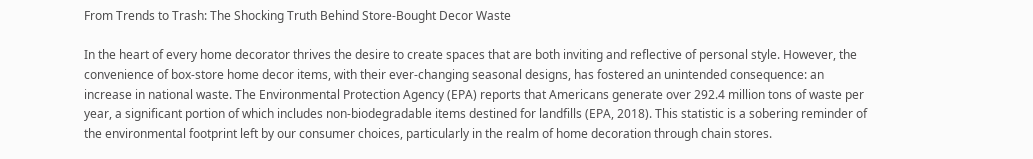From Trends to Trash: The Shocking Truth Behind Store-Bought Decor Waste

In the heart of every home decorator thrives the desire to create spaces that are both inviting and reflective of personal style. However, the convenience of box-store home decor items, with their ever-changing seasonal designs, has fostered an unintended consequence: an increase in national waste. The Environmental Protection Agency (EPA) reports that Americans generate over 292.4 million tons of waste per year, a significant portion of which includes non-biodegradable items destined for landfills (EPA, 2018). This statistic is a sobering reminder of the environmental footprint left by our consumer choices, particularly in the realm of home decoration through chain stores.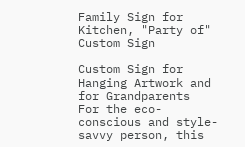Family Sign for Kitchen, "Party of" Custom Sign

Custom Sign for Hanging Artwork and for Grandparents
For the eco-conscious and style-savvy person, this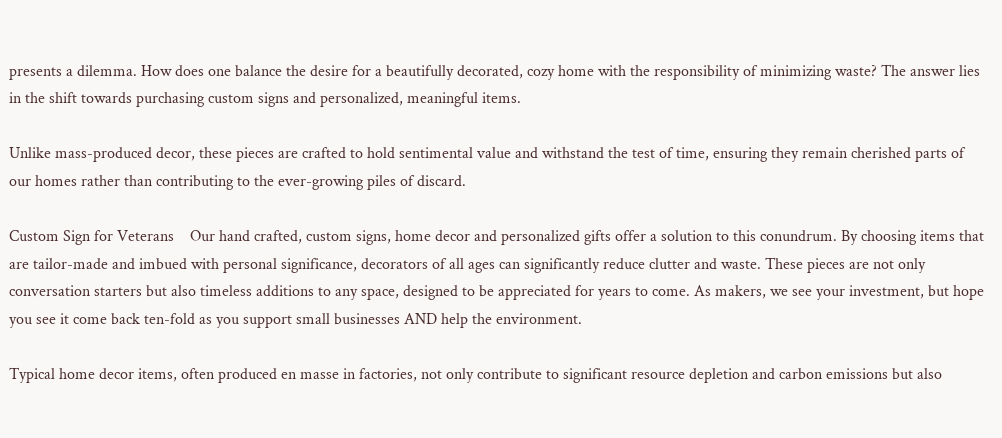presents a dilemma. How does one balance the desire for a beautifully decorated, cozy home with the responsibility of minimizing waste? The answer lies in the shift towards purchasing custom signs and personalized, meaningful items.

Unlike mass-produced decor, these pieces are crafted to hold sentimental value and withstand the test of time, ensuring they remain cherished parts of our homes rather than contributing to the ever-growing piles of discard.

Custom Sign for Veterans    Our hand crafted, custom signs, home decor and personalized gifts offer a solution to this conundrum. By choosing items that are tailor-made and imbued with personal significance, decorators of all ages can significantly reduce clutter and waste. These pieces are not only conversation starters but also timeless additions to any space, designed to be appreciated for years to come. As makers, we see your investment, but hope you see it come back ten-fold as you support small businesses AND help the environment.

Typical home decor items, often produced en masse in factories, not only contribute to significant resource depletion and carbon emissions but also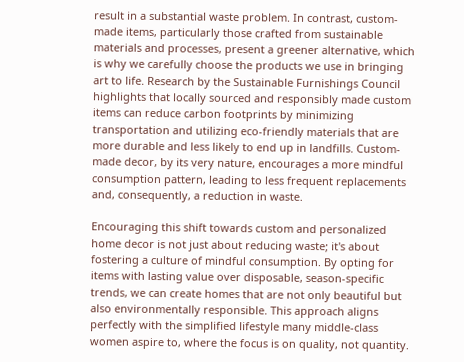result in a substantial waste problem. In contrast, custom-made items, particularly those crafted from sustainable materials and processes, present a greener alternative, which is why we carefully choose the products we use in bringing art to life. Research by the Sustainable Furnishings Council highlights that locally sourced and responsibly made custom items can reduce carbon footprints by minimizing transportation and utilizing eco-friendly materials that are more durable and less likely to end up in landfills. Custom-made decor, by its very nature, encourages a more mindful consumption pattern, leading to less frequent replacements and, consequently, a reduction in waste.

Encouraging this shift towards custom and personalized home decor is not just about reducing waste; it's about fostering a culture of mindful consumption. By opting for items with lasting value over disposable, season-specific trends, we can create homes that are not only beautiful but also environmentally responsible. This approach aligns perfectly with the simplified lifestyle many middle-class women aspire to, where the focus is on quality, not quantity.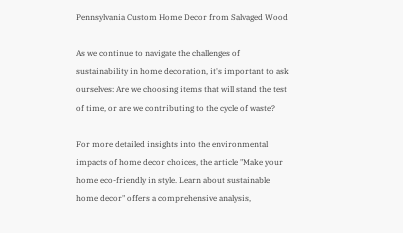Pennsylvania Custom Home Decor from Salvaged Wood

As we continue to navigate the challenges of sustainability in home decoration, it's important to ask ourselves: Are we choosing items that will stand the test of time, or are we contributing to the cycle of waste?

For more detailed insights into the environmental impacts of home decor choices, the article "Make your home eco-friendly in style. Learn about sustainable home decor" offers a comprehensive analysis,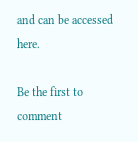and can be accessed here.

Be the first to comment